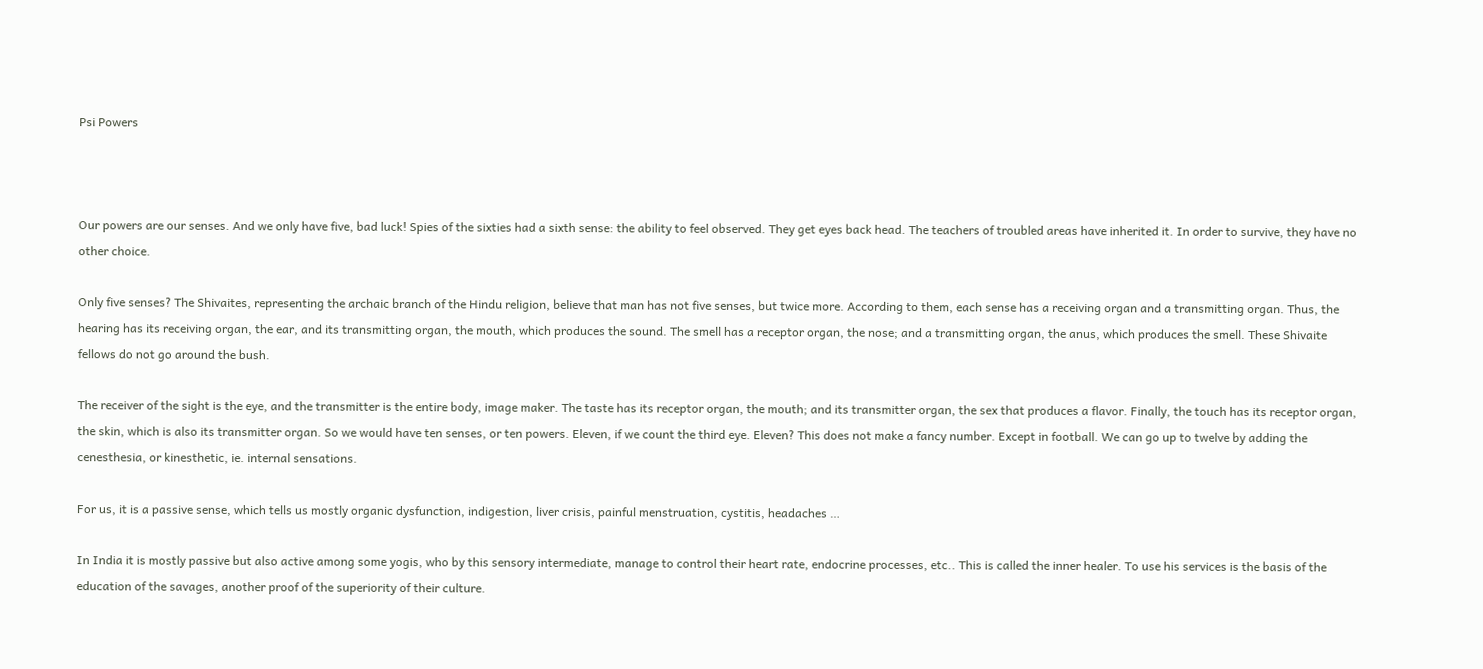Psi Powers



Our powers are our senses. And we only have five, bad luck! Spies of the sixties had a sixth sense: the ability to feel observed. They get eyes back head. The teachers of troubled areas have inherited it. In order to survive, they have no other choice.

Only five senses? The Shivaites, representing the archaic branch of the Hindu religion, believe that man has not five senses, but twice more. According to them, each sense has a receiving organ and a transmitting organ. Thus, the hearing has its receiving organ, the ear, and its transmitting organ, the mouth, which produces the sound. The smell has a receptor organ, the nose; and a transmitting organ, the anus, which produces the smell. These Shivaite fellows do not go around the bush.

The receiver of the sight is the eye, and the transmitter is the entire body, image maker. The taste has its receptor organ, the mouth; and its transmitter organ, the sex that produces a flavor. Finally, the touch has its receptor organ, the skin, which is also its transmitter organ. So we would have ten senses, or ten powers. Eleven, if we count the third eye. Eleven? This does not make a fancy number. Except in football. We can go up to twelve by adding the cenesthesia, or kinesthetic, ie. internal sensations.

For us, it is a passive sense, which tells us mostly organic dysfunction, indigestion, liver crisis, painful menstruation, cystitis, headaches …

In India it is mostly passive but also active among some yogis, who by this sensory intermediate, manage to control their heart rate, endocrine processes, etc.. This is called the inner healer. To use his services is the basis of the education of the savages, another proof of the superiority of their culture.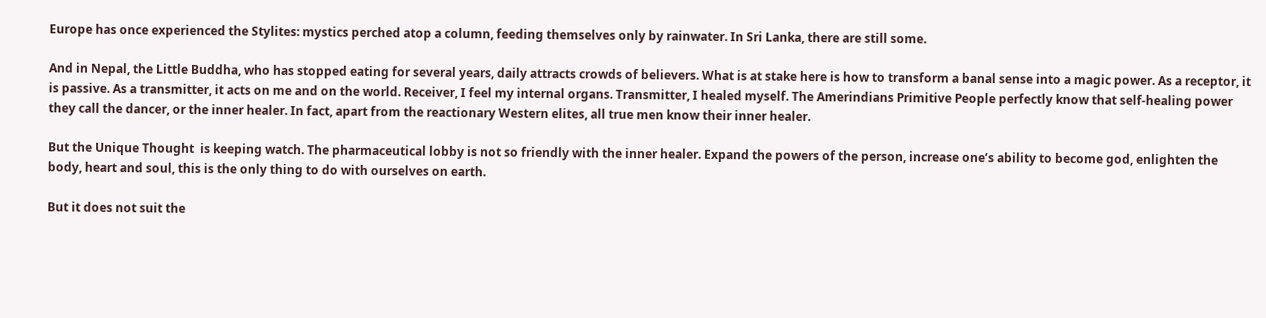Europe has once experienced the Stylites: mystics perched atop a column, feeding themselves only by rainwater. In Sri Lanka, there are still some.

And in Nepal, the Little Buddha, who has stopped eating for several years, daily attracts crowds of believers. What is at stake here is how to transform a banal sense into a magic power. As a receptor, it is passive. As a transmitter, it acts on me and on the world. Receiver, I feel my internal organs. Transmitter, I healed myself. The Amerindians Primitive People perfectly know that self-healing power they call the dancer, or the inner healer. In fact, apart from the reactionary Western elites, all true men know their inner healer.

But the Unique Thought  is keeping watch. The pharmaceutical lobby is not so friendly with the inner healer. Expand the powers of the person, increase one’s ability to become god, enlighten the body, heart and soul, this is the only thing to do with ourselves on earth.

But it does not suit the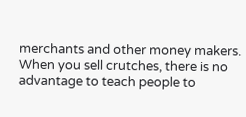merchants and other money makers. When you sell crutches, there is no advantage to teach people to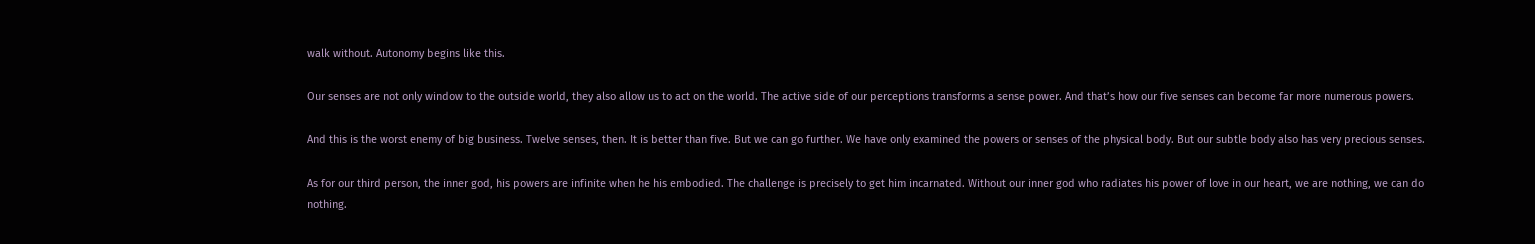walk without. Autonomy begins like this.

Our senses are not only window to the outside world, they also allow us to act on the world. The active side of our perceptions transforms a sense power. And that’s how our five senses can become far more numerous powers.

And this is the worst enemy of big business. Twelve senses, then. It is better than five. But we can go further. We have only examined the powers or senses of the physical body. But our subtle body also has very precious senses.

As for our third person, the inner god, his powers are infinite when he his embodied. The challenge is precisely to get him incarnated. Without our inner god who radiates his power of love in our heart, we are nothing, we can do nothing.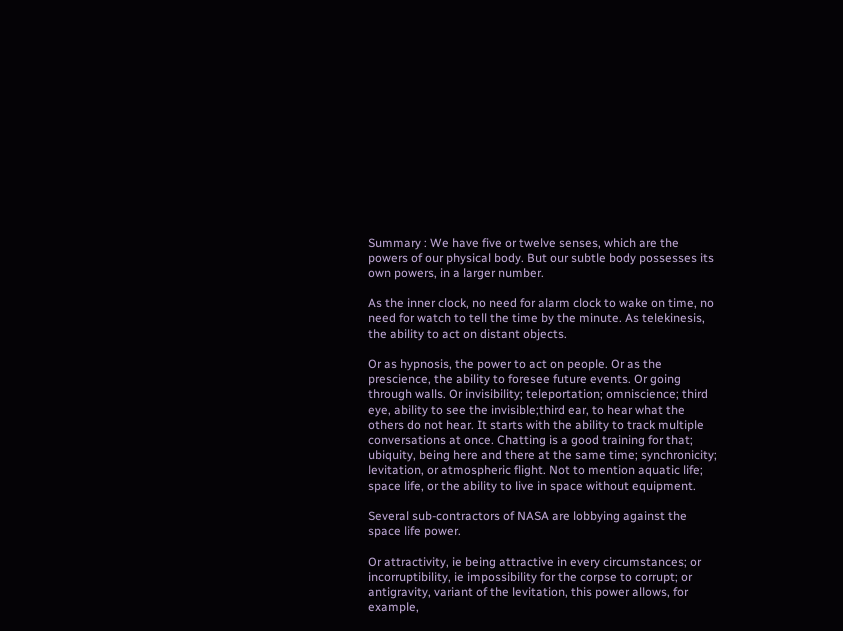Summary : We have five or twelve senses, which are the powers of our physical body. But our subtle body possesses its own powers, in a larger number.

As the inner clock, no need for alarm clock to wake on time, no need for watch to tell the time by the minute. As telekinesis, the ability to act on distant objects.

Or as hypnosis, the power to act on people. Or as the prescience, the ability to foresee future events. Or going through walls. Or invisibility; teleportation; omniscience; third eye, ability to see the invisible;third ear, to hear what the others do not hear. It starts with the ability to track multiple conversations at once. Chatting is a good training for that; ubiquity, being here and there at the same time; synchronicity; levitation, or atmospheric flight. Not to mention aquatic life; space life, or the ability to live in space without equipment.

Several sub-contractors of NASA are lobbying against the space life power.

Or attractivity, ie being attractive in every circumstances; or incorruptibility, ie impossibility for the corpse to corrupt; or antigravity, variant of the levitation, this power allows, for example,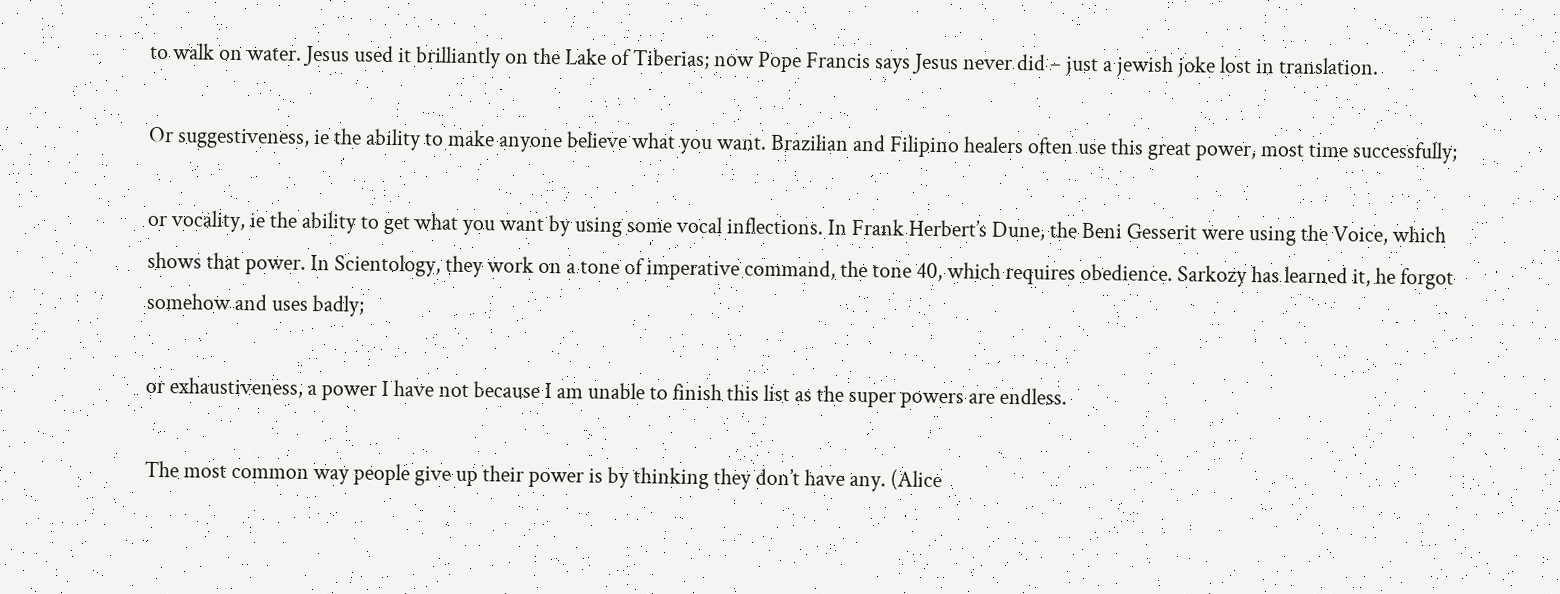to walk on water. Jesus used it brilliantly on the Lake of Tiberias; now Pope Francis says Jesus never did – just a jewish joke lost in translation.

Or suggestiveness, ie the ability to make anyone believe what you want. Brazilian and Filipino healers often use this great power, most time successfully;

or vocality, ie the ability to get what you want by using some vocal inflections. In Frank Herbert’s Dune, the Beni Gesserit were using the Voice, which shows that power. In Scientology, they work on a tone of imperative command, the tone 40, which requires obedience. Sarkozy has learned it, he forgot somehow and uses badly;

or exhaustiveness, a power I have not because I am unable to finish this list as the super powers are endless.

The most common way people give up their power is by thinking they don’t have any. (Alice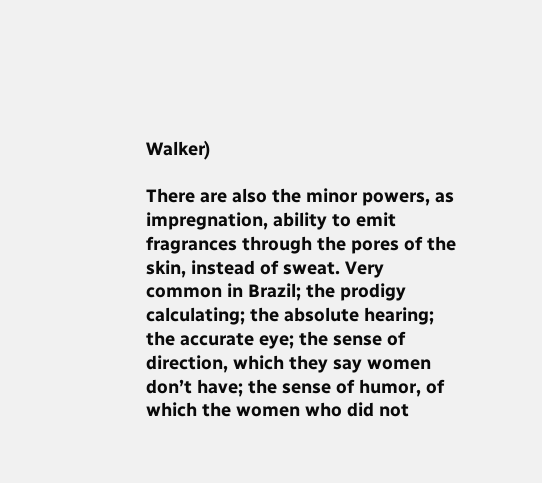Walker)

There are also the minor powers, as impregnation, ability to emit fragrances through the pores of the skin, instead of sweat. Very common in Brazil; the prodigy calculating; the absolute hearing; the accurate eye; the sense of direction, which they say women don’t have; the sense of humor, of which the women who did not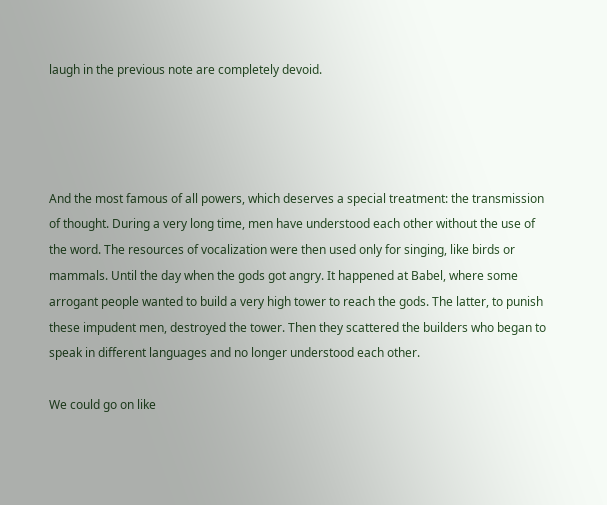laugh in the previous note are completely devoid.




And the most famous of all powers, which deserves a special treatment: the transmission of thought. During a very long time, men have understood each other without the use of the word. The resources of vocalization were then used only for singing, like birds or mammals. Until the day when the gods got angry. It happened at Babel, where some arrogant people wanted to build a very high tower to reach the gods. The latter, to punish these impudent men, destroyed the tower. Then they scattered the builders who began to speak in different languages and no longer understood each other.

We could go on like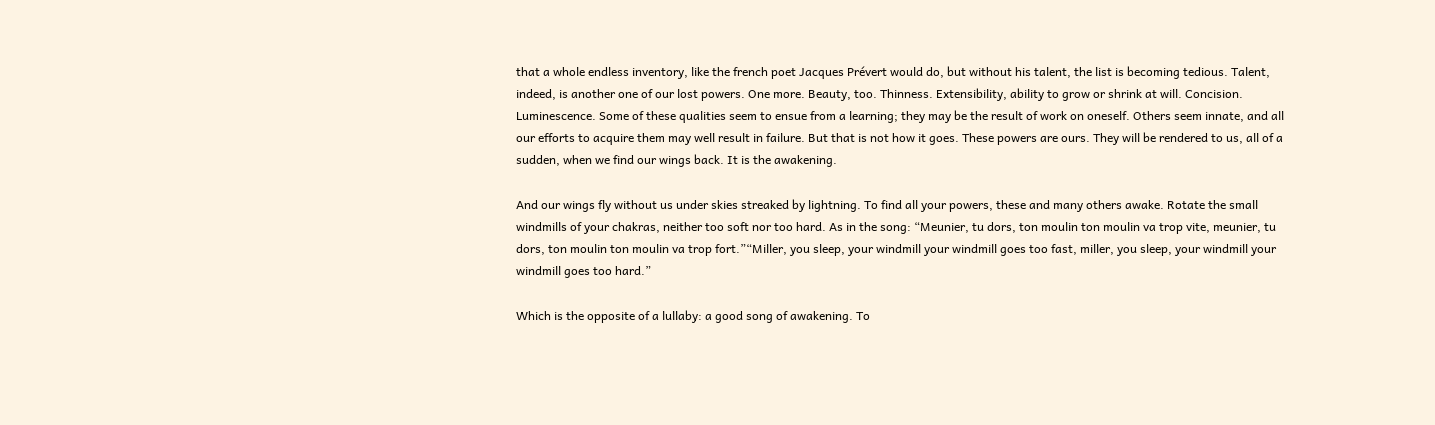that a whole endless inventory, like the french poet Jacques Prévert would do, but without his talent, the list is becoming tedious. Talent, indeed, is another one of our lost powers. One more. Beauty, too. Thinness. Extensibility, ability to grow or shrink at will. Concision. Luminescence. Some of these qualities seem to ensue from a learning; they may be the result of work on oneself. Others seem innate, and all our efforts to acquire them may well result in failure. But that is not how it goes. These powers are ours. They will be rendered to us, all of a sudden, when we find our wings back. It is the awakening.

And our wings fly without us under skies streaked by lightning. To find all your powers, these and many others awake. Rotate the small windmills of your chakras, neither too soft nor too hard. As in the song: “Meunier, tu dors, ton moulin ton moulin va trop vite, meunier, tu dors, ton moulin ton moulin va trop fort.”“Miller, you sleep, your windmill your windmill goes too fast, miller, you sleep, your windmill your windmill goes too hard.”

Which is the opposite of a lullaby: a good song of awakening. To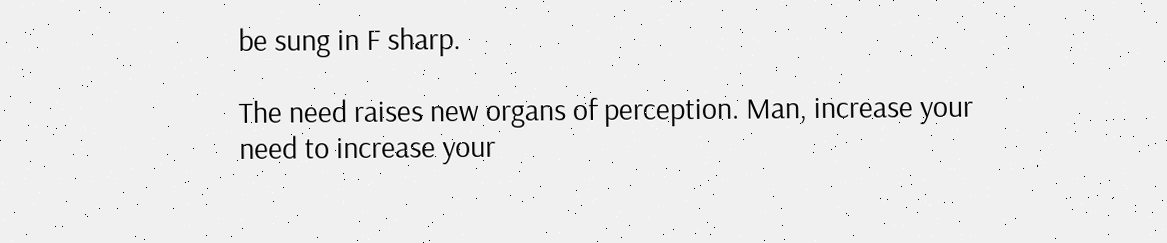be sung in F sharp.

The need raises new organs of perception. Man, increase your need to increase your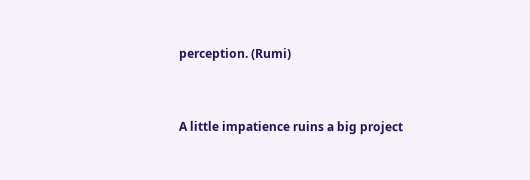perception. (Rumi)


A little impatience ruins a big project